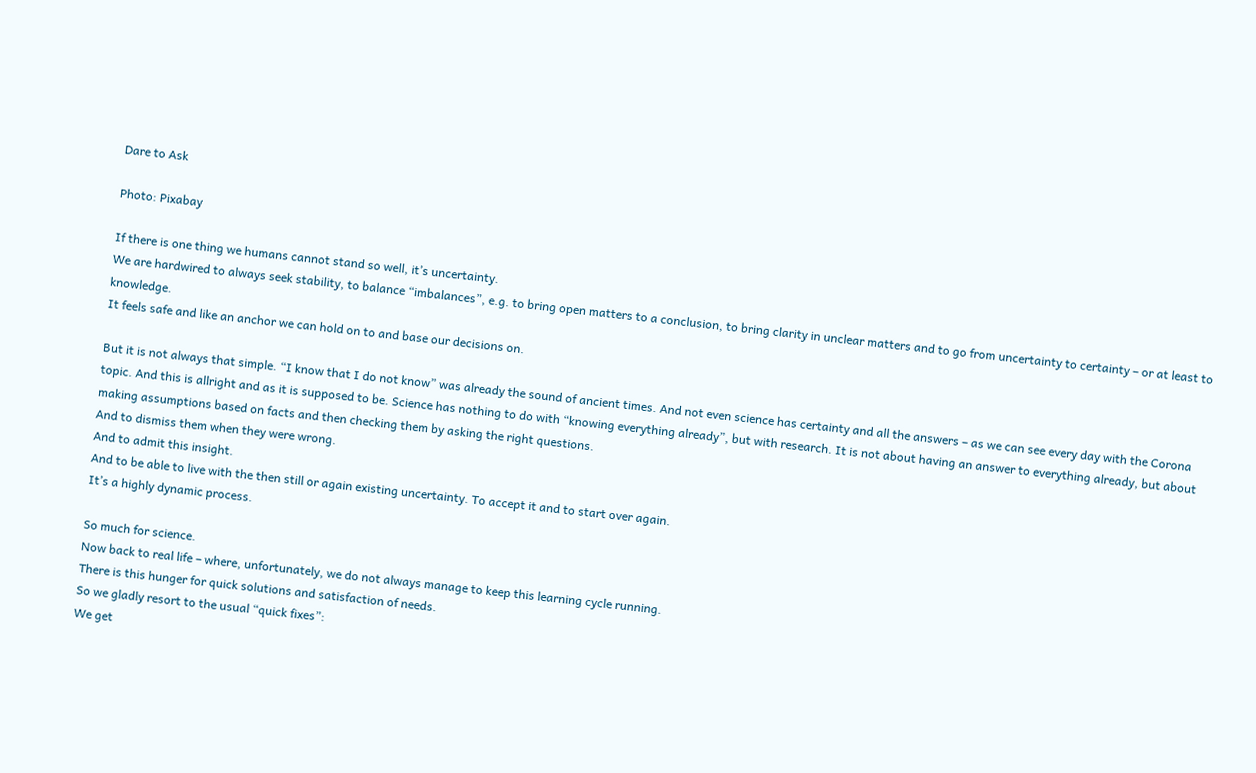Dare to Ask

Photo: Pixabay

If there is one thing we humans cannot stand so well, it’s uncertainty.
We are hardwired to always seek stability, to balance “imbalances”, e.g. to bring open matters to a conclusion, to bring clarity in unclear matters and to go from uncertainty to certainty – or at least to knowledge.
It feels safe and like an anchor we can hold on to and base our decisions on.

But it is not always that simple. “I know that I do not know” was already the sound of ancient times. And not even science has certainty and all the answers – as we can see every day with the Corona topic. And this is allright and as it is supposed to be. Science has nothing to do with “knowing everything already”, but with research. It is not about having an answer to everything already, but about making assumptions based on facts and then checking them by asking the right questions.
And to dismiss them when they were wrong.
And to admit this insight.
And to be able to live with the then still or again existing uncertainty. To accept it and to start over again.
It’s a highly dynamic process.

So much for science.
Now back to real life – where, unfortunately, we do not always manage to keep this learning cycle running.
There is this hunger for quick solutions and satisfaction of needs.
So we gladly resort to the usual “quick fixes”:
We get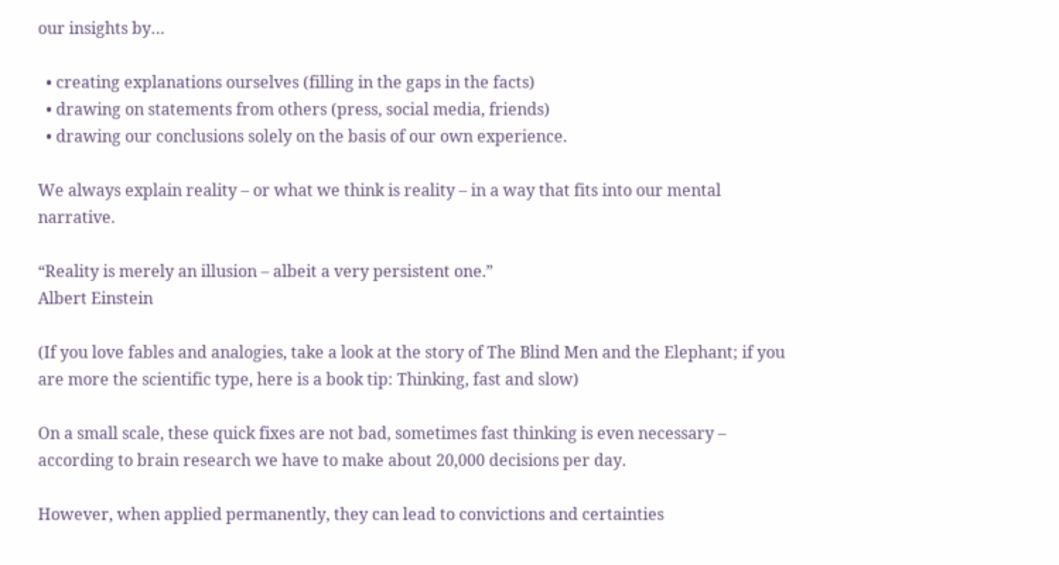our insights by…

  • creating explanations ourselves (filling in the gaps in the facts)
  • drawing on statements from others (press, social media, friends)
  • drawing our conclusions solely on the basis of our own experience.

We always explain reality – or what we think is reality – in a way that fits into our mental narrative.

“Reality is merely an illusion – albeit a very persistent one.”
Albert Einstein

(If you love fables and analogies, take a look at the story of The Blind Men and the Elephant; if you are more the scientific type, here is a book tip: Thinking, fast and slow)

On a small scale, these quick fixes are not bad, sometimes fast thinking is even necessary – according to brain research we have to make about 20,000 decisions per day.

However, when applied permanently, they can lead to convictions and certainties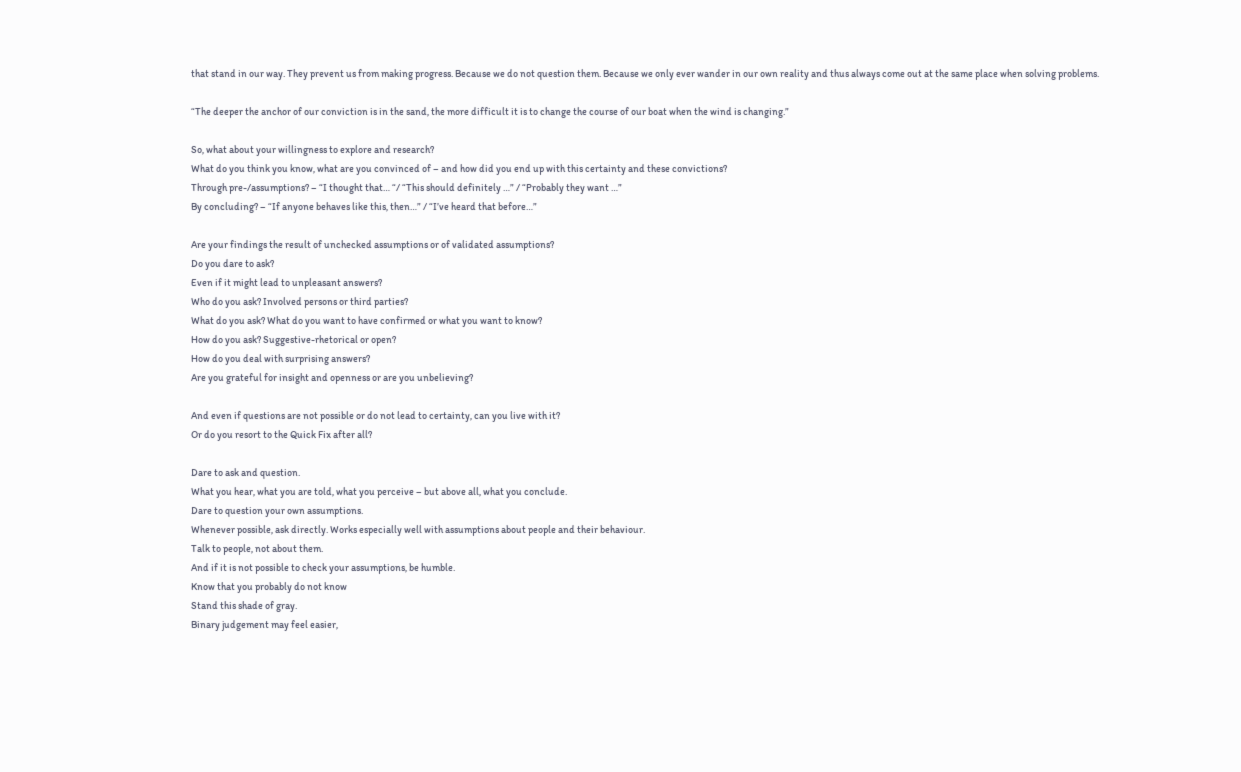that stand in our way. They prevent us from making progress. Because we do not question them. Because we only ever wander in our own reality and thus always come out at the same place when solving problems.

“The deeper the anchor of our conviction is in the sand, the more difficult it is to change the course of our boat when the wind is changing.”

So, what about your willingness to explore and research?
What do you think you know, what are you convinced of – and how did you end up with this certainty and these convictions?
Through pre-/assumptions? – “I thought that… “/ “This should definitely …” / “Probably they want …”
By concluding? – “If anyone behaves like this, then…” / “I’ve heard that before…”

Are your findings the result of unchecked assumptions or of validated assumptions?
Do you dare to ask?
Even if it might lead to unpleasant answers?
Who do you ask? Involved persons or third parties?
What do you ask? What do you want to have confirmed or what you want to know?
How do you ask? Suggestive-rhetorical or open?
How do you deal with surprising answers?
Are you grateful for insight and openness or are you unbelieving?

And even if questions are not possible or do not lead to certainty, can you live with it?
Or do you resort to the Quick Fix after all?

Dare to ask and question.
What you hear, what you are told, what you perceive – but above all, what you conclude.
Dare to question your own assumptions.
Whenever possible, ask directly. Works especially well with assumptions about people and their behaviour.
Talk to people, not about them.
And if it is not possible to check your assumptions, be humble.
Know that you probably do not know
Stand this shade of gray.
Binary judgement may feel easier,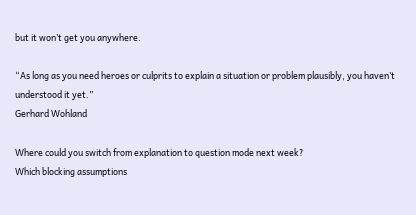but it won’t get you anywhere.

“As long as you need heroes or culprits to explain a situation or problem plausibly, you haven’t understood it yet.”
Gerhard Wohland

Where could you switch from explanation to question mode next week?
Which blocking assumptions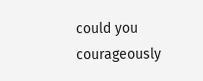could you courageously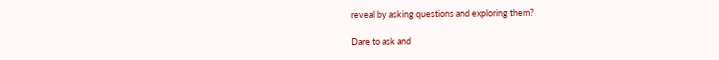reveal by asking questions and exploring them?

Dare to ask and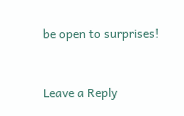be open to surprises!


Leave a Reply